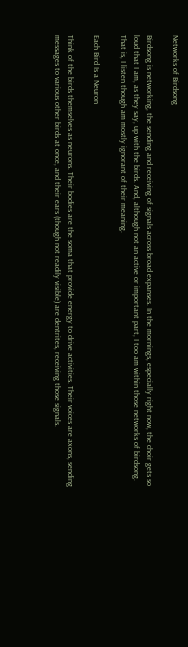Networks of Birdsong

Birdsong is networking, the sending and receiving of signals across broad expanses. In the mornings, especially right now, the choir gets so loud that I am, as they say, up with the birds. And, although not an active or important part, I too am within those networks of birdsong. That is, I listen though am mostly ignorant of their meaning.

Each Bird Is a Neuron

Think of the birds themselves as neurons. Their bodies are the soma that provide energy to drive activities. Their voices are axons, sending messages to various other birds at once, and their ears (though not readily visible) are dentrites, receiving those signals.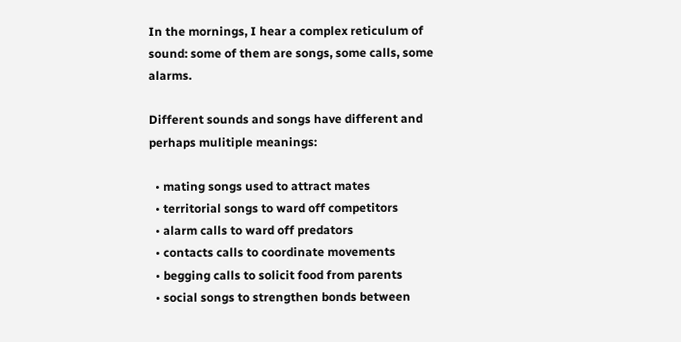In the mornings, I hear a complex reticulum of sound: some of them are songs, some calls, some alarms.

Different sounds and songs have different and perhaps mulitiple meanings:

  • mating songs used to attract mates
  • territorial songs to ward off competitors
  • alarm calls to ward off predators
  • contacts calls to coordinate movements
  • begging calls to solicit food from parents
  • social songs to strengthen bonds between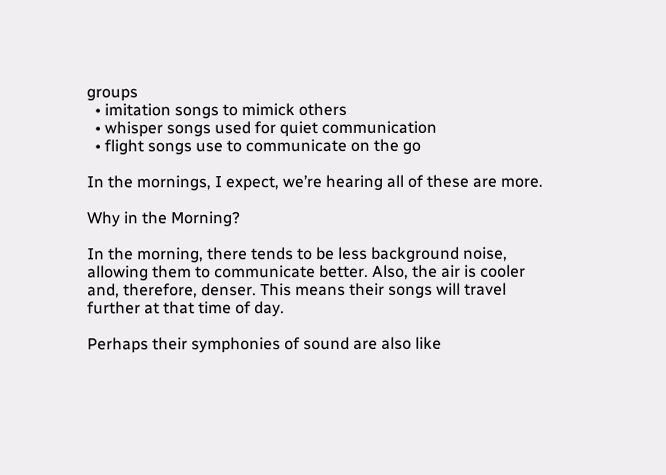groups
  • imitation songs to mimick others
  • whisper songs used for quiet communication
  • flight songs use to communicate on the go

In the mornings, I expect, we’re hearing all of these are more.

Why in the Morning?

In the morning, there tends to be less background noise, allowing them to communicate better. Also, the air is cooler and, therefore, denser. This means their songs will travel further at that time of day.

Perhaps their symphonies of sound are also like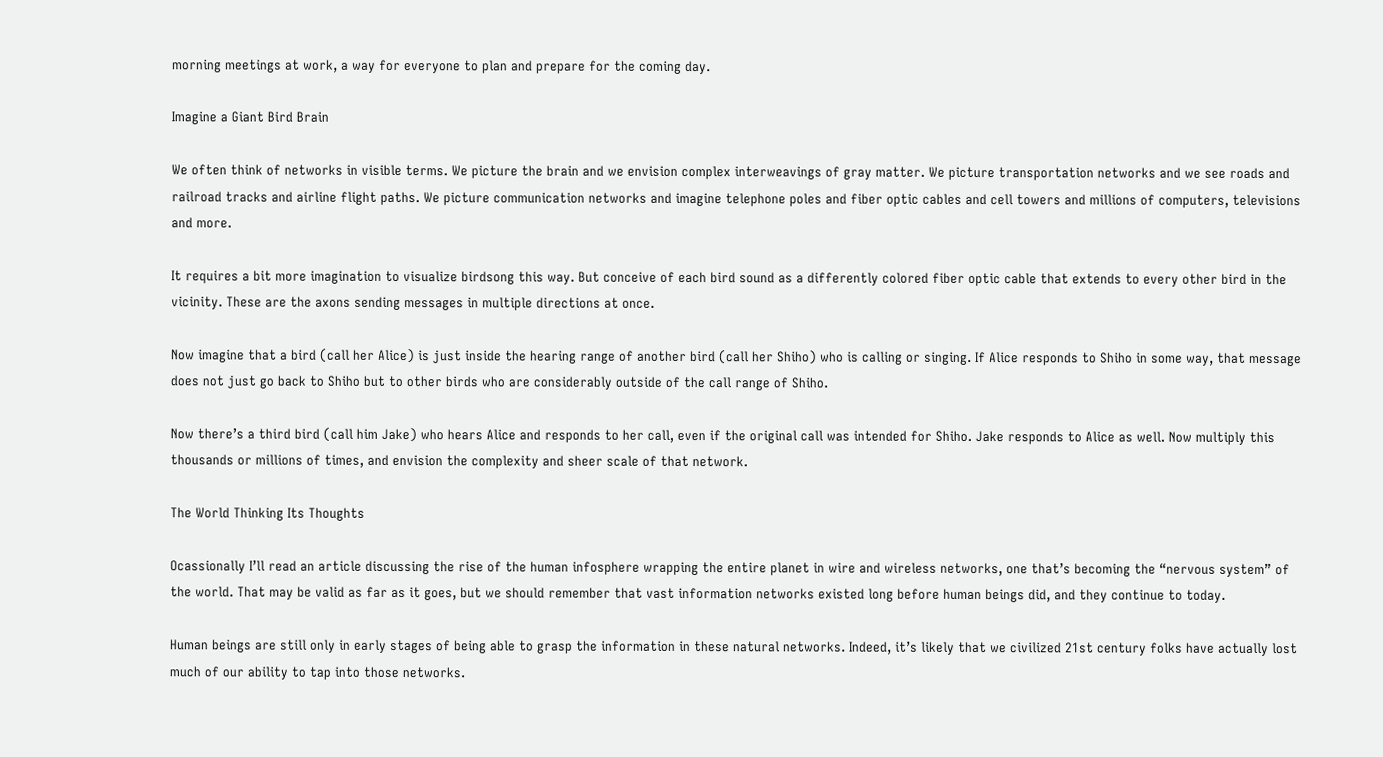morning meetings at work, a way for everyone to plan and prepare for the coming day.

Imagine a Giant Bird Brain

We often think of networks in visible terms. We picture the brain and we envision complex interweavings of gray matter. We picture transportation networks and we see roads and railroad tracks and airline flight paths. We picture communication networks and imagine telephone poles and fiber optic cables and cell towers and millions of computers, televisions and more.

It requires a bit more imagination to visualize birdsong this way. But conceive of each bird sound as a differently colored fiber optic cable that extends to every other bird in the vicinity. These are the axons sending messages in multiple directions at once.

Now imagine that a bird (call her Alice) is just inside the hearing range of another bird (call her Shiho) who is calling or singing. If Alice responds to Shiho in some way, that message does not just go back to Shiho but to other birds who are considerably outside of the call range of Shiho.

Now there’s a third bird (call him Jake) who hears Alice and responds to her call, even if the original call was intended for Shiho. Jake responds to Alice as well. Now multiply this thousands or millions of times, and envision the complexity and sheer scale of that network.

The World Thinking Its Thoughts

Ocassionally I’ll read an article discussing the rise of the human infosphere wrapping the entire planet in wire and wireless networks, one that’s becoming the “nervous system” of the world. That may be valid as far as it goes, but we should remember that vast information networks existed long before human beings did, and they continue to today.

Human beings are still only in early stages of being able to grasp the information in these natural networks. Indeed, it’s likely that we civilized 21st century folks have actually lost much of our ability to tap into those networks.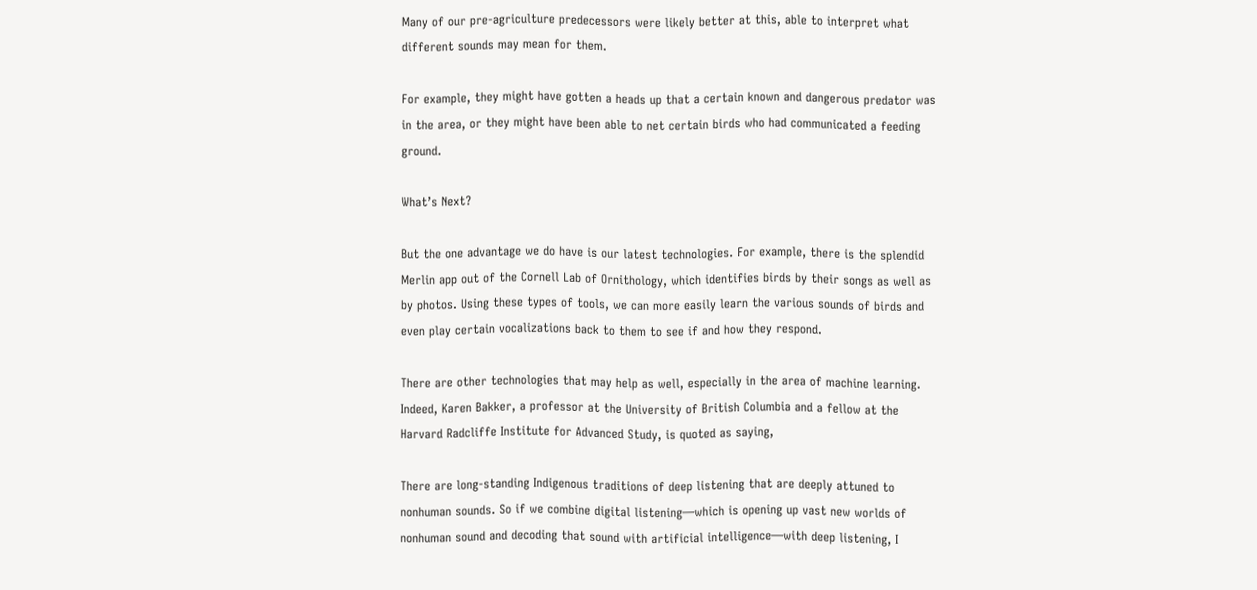Many of our pre-agriculture predecessors were likely better at this, able to interpret what different sounds may mean for them.

For example, they might have gotten a heads up that a certain known and dangerous predator was in the area, or they might have been able to net certain birds who had communicated a feeding ground.

What’s Next?

But the one advantage we do have is our latest technologies. For example, there is the splendid Merlin app out of the Cornell Lab of Ornithology, which identifies birds by their songs as well as by photos. Using these types of tools, we can more easily learn the various sounds of birds and even play certain vocalizations back to them to see if and how they respond.

There are other technologies that may help as well, especially in the area of machine learning. Indeed, Karen Bakker, a professor at the University of British Columbia and a fellow at the Harvard Radcliffe Institute for Advanced Study, is quoted as saying,

There are long-standing Indigenous traditions of deep listening that are deeply attuned to nonhuman sounds. So if we combine digital listening—which is opening up vast new worlds of nonhuman sound and decoding that sound with artificial intelligence—with deep listening, I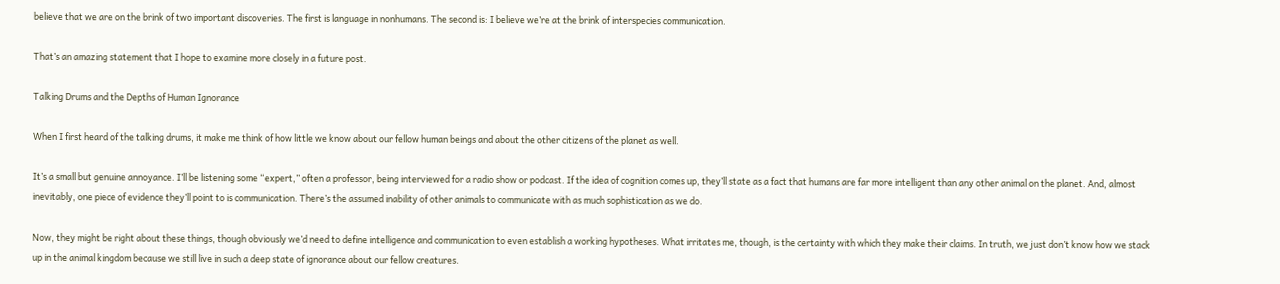believe that we are on the brink of two important discoveries. The first is language in nonhumans. The second is: I believe we’re at the brink of interspecies communication.

That’s an amazing statement that I hope to examine more closely in a future post.

Talking Drums and the Depths of Human Ignorance

When I first heard of the talking drums, it make me think of how little we know about our fellow human beings and about the other citizens of the planet as well.

It’s a small but genuine annoyance. I’ll be listening some “expert,” often a professor, being interviewed for a radio show or podcast. If the idea of cognition comes up, they’ll state as a fact that humans are far more intelligent than any other animal on the planet. And, almost inevitably, one piece of evidence they’ll point to is communication. There’s the assumed inability of other animals to communicate with as much sophistication as we do.

Now, they might be right about these things, though obviously we’d need to define intelligence and communication to even establish a working hypotheses. What irritates me, though, is the certainty with which they make their claims. In truth, we just don’t know how we stack up in the animal kingdom because we still live in such a deep state of ignorance about our fellow creatures.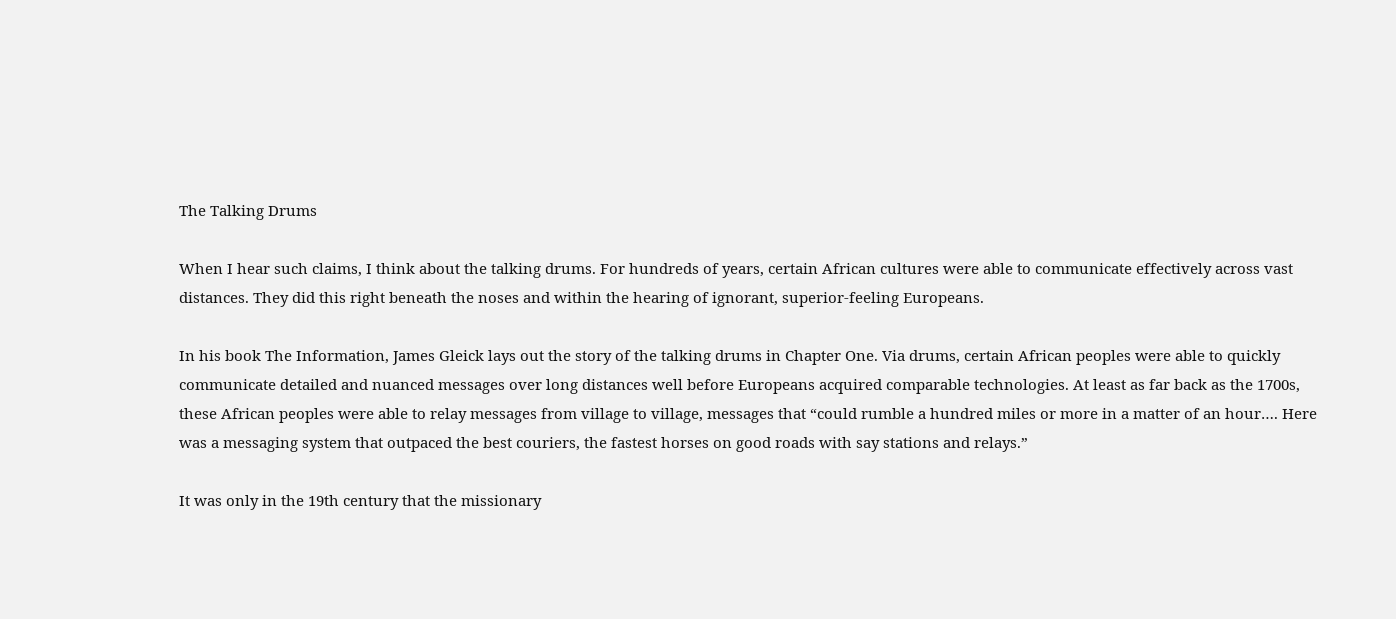The Talking Drums

When I hear such claims, I think about the talking drums. For hundreds of years, certain African cultures were able to communicate effectively across vast distances. They did this right beneath the noses and within the hearing of ignorant, superior-feeling Europeans.

In his book The Information, James Gleick lays out the story of the talking drums in Chapter One. Via drums, certain African peoples were able to quickly communicate detailed and nuanced messages over long distances well before Europeans acquired comparable technologies. At least as far back as the 1700s, these African peoples were able to relay messages from village to village, messages that “could rumble a hundred miles or more in a matter of an hour…. Here was a messaging system that outpaced the best couriers, the fastest horses on good roads with say stations and relays.”

It was only in the 19th century that the missionary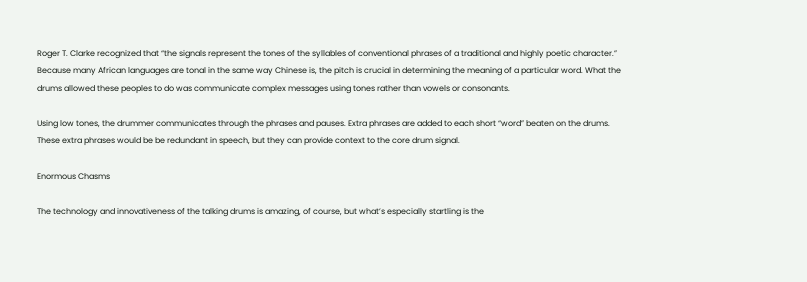Roger T. Clarke recognized that “the signals represent the tones of the syllables of conventional phrases of a traditional and highly poetic character.” Because many African languages are tonal in the same way Chinese is, the pitch is crucial in determining the meaning of a particular word. What the drums allowed these peoples to do was communicate complex messages using tones rather than vowels or consonants.

Using low tones, the drummer communicates through the phrases and pauses. Extra phrases are added to each short “word” beaten on the drums. These extra phrases would be be redundant in speech, but they can provide context to the core drum signal.

Enormous Chasms

The technology and innovativeness of the talking drums is amazing, of course, but what’s especially startling is the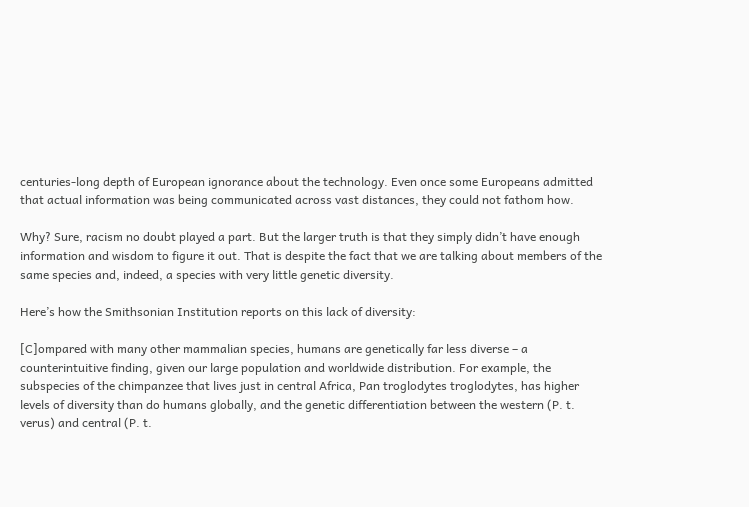centuries-long depth of European ignorance about the technology. Even once some Europeans admitted that actual information was being communicated across vast distances, they could not fathom how.

Why? Sure, racism no doubt played a part. But the larger truth is that they simply didn’t have enough information and wisdom to figure it out. That is despite the fact that we are talking about members of the same species and, indeed, a species with very little genetic diversity.

Here’s how the Smithsonian Institution reports on this lack of diversity:

[C]ompared with many other mammalian species, humans are genetically far less diverse – a counterintuitive finding, given our large population and worldwide distribution. For example, the subspecies of the chimpanzee that lives just in central Africa, Pan troglodytes troglodytes, has higher levels of diversity than do humans globally, and the genetic differentiation between the western (P. t. verus) and central (P. t.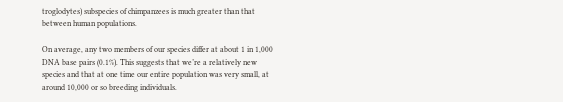troglodytes) subspecies of chimpanzees is much greater than that between human populations.

On average, any two members of our species differ at about 1 in 1,000 DNA base pairs (0.1%). This suggests that we’re a relatively new species and that at one time our entire population was very small, at around 10,000 or so breeding individuals.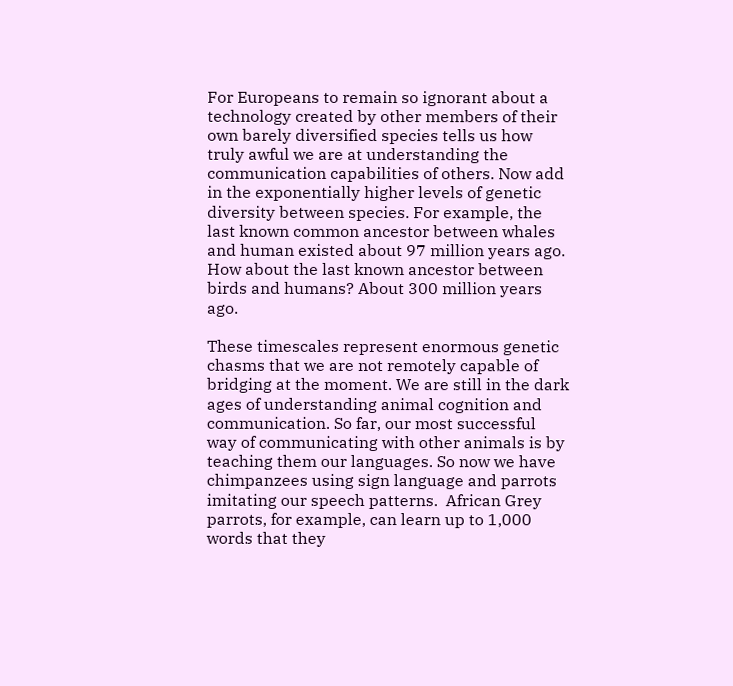For Europeans to remain so ignorant about a technology created by other members of their own barely diversified species tells us how truly awful we are at understanding the communication capabilities of others. Now add in the exponentially higher levels of genetic diversity between species. For example, the last known common ancestor between whales and human existed about 97 million years ago. How about the last known ancestor between birds and humans? About 300 million years ago.

These timescales represent enormous genetic chasms that we are not remotely capable of bridging at the moment. We are still in the dark ages of understanding animal cognition and communication. So far, our most successful way of communicating with other animals is by teaching them our languages. So now we have chimpanzees using sign language and parrots imitating our speech patterns.  African Grey parrots, for example, can learn up to 1,000 words that they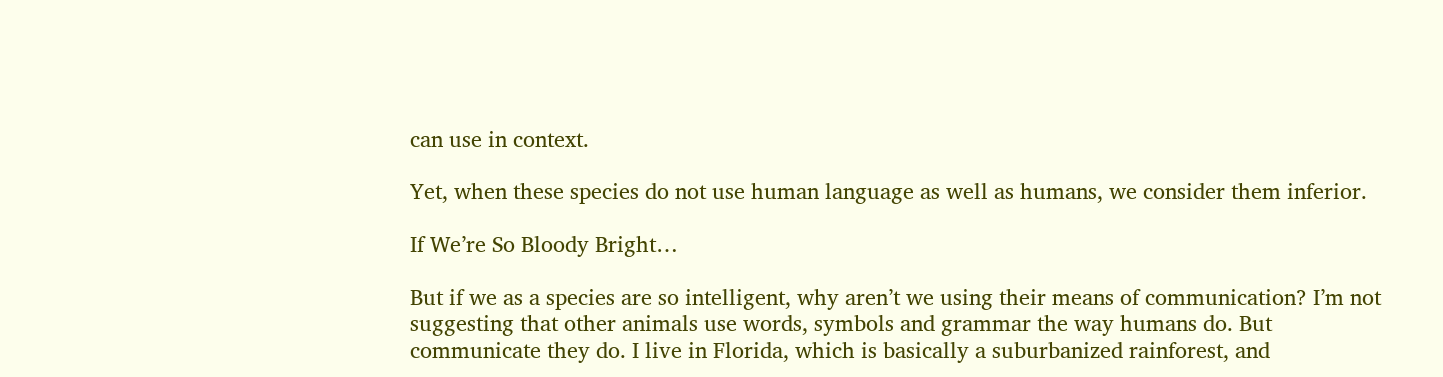can use in context.

Yet, when these species do not use human language as well as humans, we consider them inferior.

If We’re So Bloody Bright…

But if we as a species are so intelligent, why aren’t we using their means of communication? I’m not suggesting that other animals use words, symbols and grammar the way humans do. But communicate they do. I live in Florida, which is basically a suburbanized rainforest, and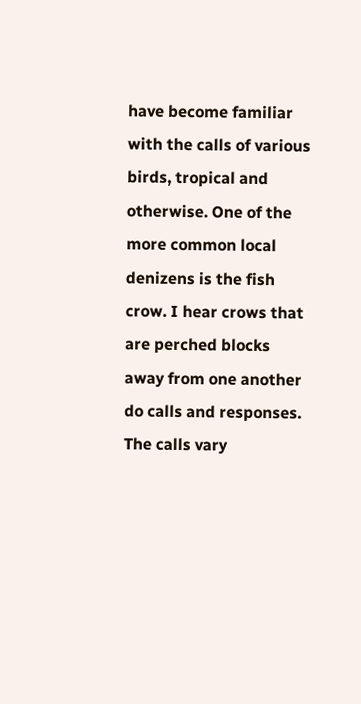have become familiar with the calls of various birds, tropical and otherwise. One of the more common local denizens is the fish crow. I hear crows that are perched blocks away from one another do calls and responses. The calls vary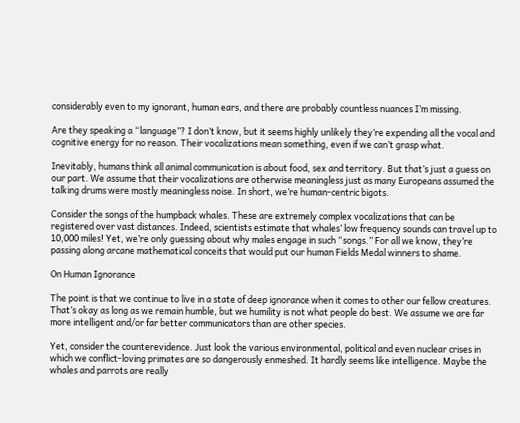considerably even to my ignorant, human ears, and there are probably countless nuances I’m missing.

Are they speaking a “language”? I don’t know, but it seems highly unlikely they’re expending all the vocal and cognitive energy for no reason. Their vocalizations mean something, even if we can’t grasp what.

Inevitably, humans think all animal communication is about food, sex and territory. But that’s just a guess on our part. We assume that their vocalizations are otherwise meaningless just as many Europeans assumed the talking drums were mostly meaningless noise. In short, we’re human-centric bigots.

Consider the songs of the humpback whales. These are extremely complex vocalizations that can be registered over vast distances. Indeed, scientists estimate that whales’ low frequency sounds can travel up to 10,000 miles! Yet, we’re only guessing about why males engage in such “songs.” For all we know, they’re passing along arcane mathematical conceits that would put our human Fields Medal winners to shame.

On Human Ignorance

The point is that we continue to live in a state of deep ignorance when it comes to other our fellow creatures. That’s okay as long as we remain humble, but we humility is not what people do best. We assume we are far more intelligent and/or far better communicators than are other species.

Yet, consider the counterevidence. Just look the various environmental, political and even nuclear crises in which we conflict-loving primates are so dangerously enmeshed. It hardly seems like intelligence. Maybe the whales and parrots are really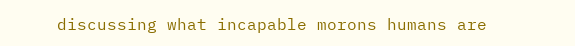discussing what incapable morons humans are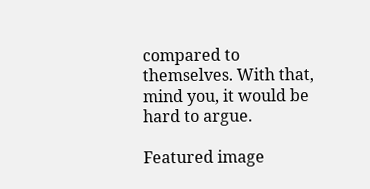compared to themselves. With that, mind you, it would be hard to argue.

Featured image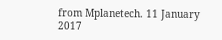from Mplanetech. 11 January 2017